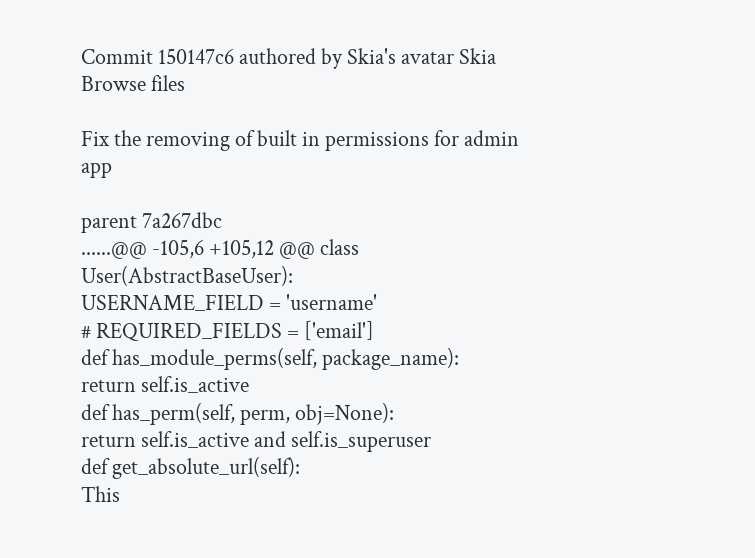Commit 150147c6 authored by Skia's avatar Skia
Browse files

Fix the removing of built in permissions for admin app

parent 7a267dbc
......@@ -105,6 +105,12 @@ class User(AbstractBaseUser):
USERNAME_FIELD = 'username'
# REQUIRED_FIELDS = ['email']
def has_module_perms(self, package_name):
return self.is_active
def has_perm(self, perm, obj=None):
return self.is_active and self.is_superuser
def get_absolute_url(self):
This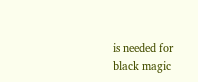is needed for black magic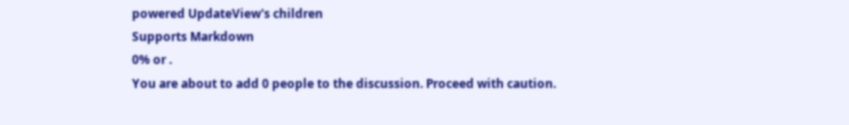powered UpdateView's children
Supports Markdown
0% or .
You are about to add 0 people to the discussion. Proceed with caution.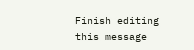Finish editing this message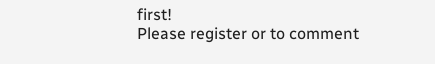first!
Please register or to comment